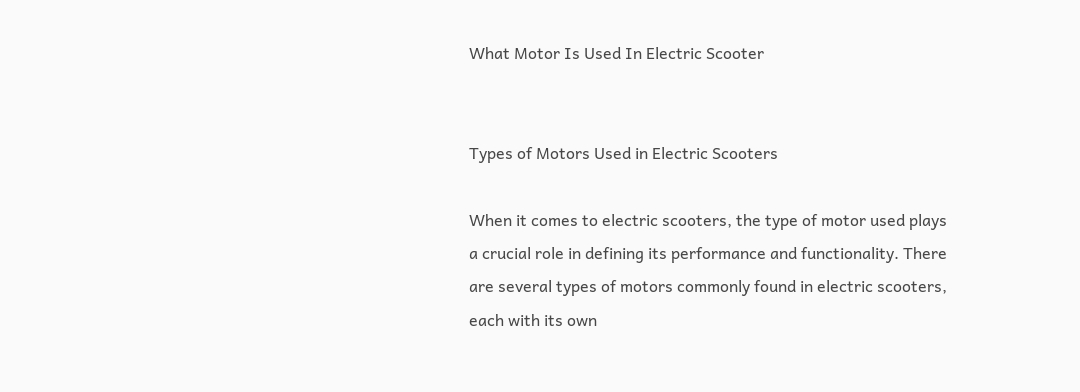What Motor Is Used In Electric Scooter


Types of Motors Used in Electric Scooters

When it comes to electric scooters, the type of motor used plays a crucial role in defining its performance and functionality. There are several types of motors commonly found in electric scooters, each with its own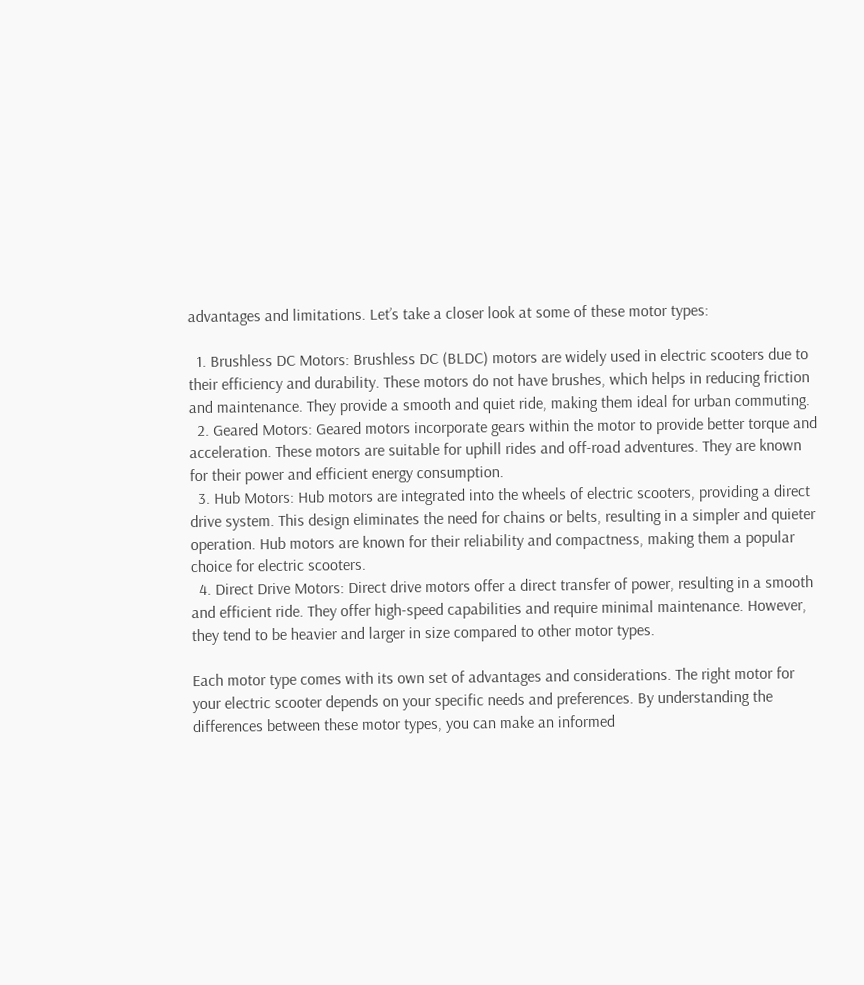advantages and limitations. Let’s take a closer look at some of these motor types:

  1. Brushless DC Motors: Brushless DC (BLDC) motors are widely used in electric scooters due to their efficiency and durability. These motors do not have brushes, which helps in reducing friction and maintenance. They provide a smooth and quiet ride, making them ideal for urban commuting.
  2. Geared Motors: Geared motors incorporate gears within the motor to provide better torque and acceleration. These motors are suitable for uphill rides and off-road adventures. They are known for their power and efficient energy consumption.
  3. Hub Motors: Hub motors are integrated into the wheels of electric scooters, providing a direct drive system. This design eliminates the need for chains or belts, resulting in a simpler and quieter operation. Hub motors are known for their reliability and compactness, making them a popular choice for electric scooters.
  4. Direct Drive Motors: Direct drive motors offer a direct transfer of power, resulting in a smooth and efficient ride. They offer high-speed capabilities and require minimal maintenance. However, they tend to be heavier and larger in size compared to other motor types.

Each motor type comes with its own set of advantages and considerations. The right motor for your electric scooter depends on your specific needs and preferences. By understanding the differences between these motor types, you can make an informed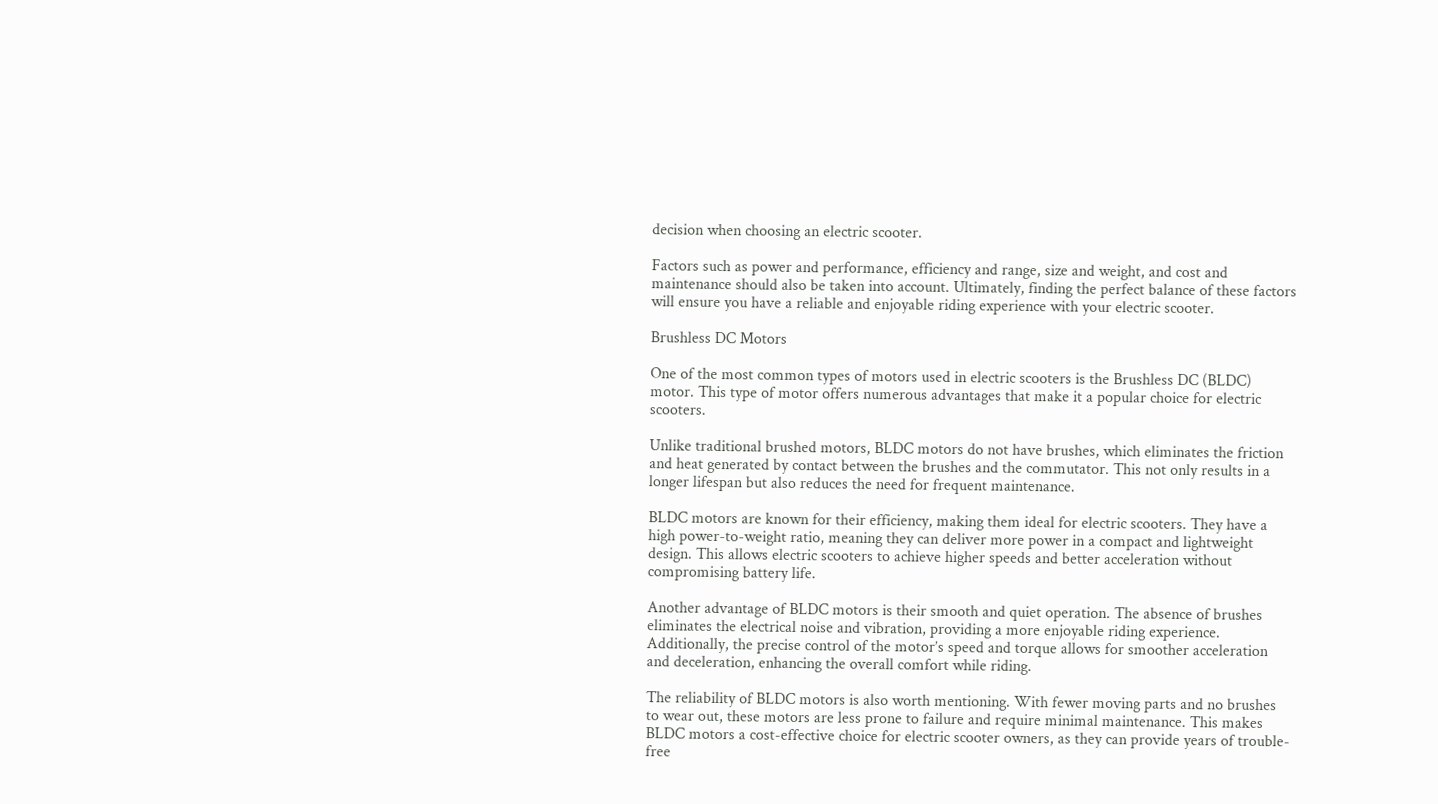decision when choosing an electric scooter.

Factors such as power and performance, efficiency and range, size and weight, and cost and maintenance should also be taken into account. Ultimately, finding the perfect balance of these factors will ensure you have a reliable and enjoyable riding experience with your electric scooter.

Brushless DC Motors

One of the most common types of motors used in electric scooters is the Brushless DC (BLDC) motor. This type of motor offers numerous advantages that make it a popular choice for electric scooters.

Unlike traditional brushed motors, BLDC motors do not have brushes, which eliminates the friction and heat generated by contact between the brushes and the commutator. This not only results in a longer lifespan but also reduces the need for frequent maintenance.

BLDC motors are known for their efficiency, making them ideal for electric scooters. They have a high power-to-weight ratio, meaning they can deliver more power in a compact and lightweight design. This allows electric scooters to achieve higher speeds and better acceleration without compromising battery life.

Another advantage of BLDC motors is their smooth and quiet operation. The absence of brushes eliminates the electrical noise and vibration, providing a more enjoyable riding experience. Additionally, the precise control of the motor’s speed and torque allows for smoother acceleration and deceleration, enhancing the overall comfort while riding.

The reliability of BLDC motors is also worth mentioning. With fewer moving parts and no brushes to wear out, these motors are less prone to failure and require minimal maintenance. This makes BLDC motors a cost-effective choice for electric scooter owners, as they can provide years of trouble-free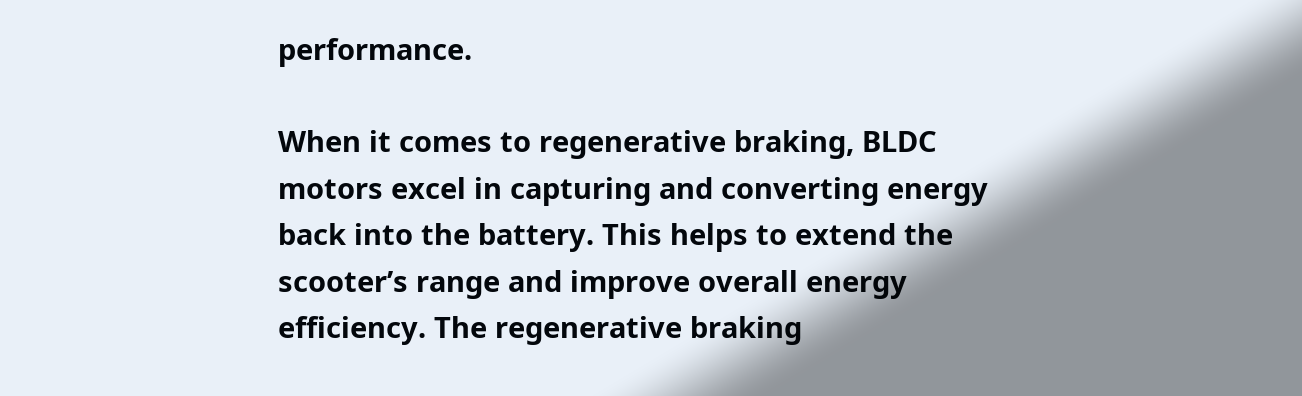performance.

When it comes to regenerative braking, BLDC motors excel in capturing and converting energy back into the battery. This helps to extend the scooter’s range and improve overall energy efficiency. The regenerative braking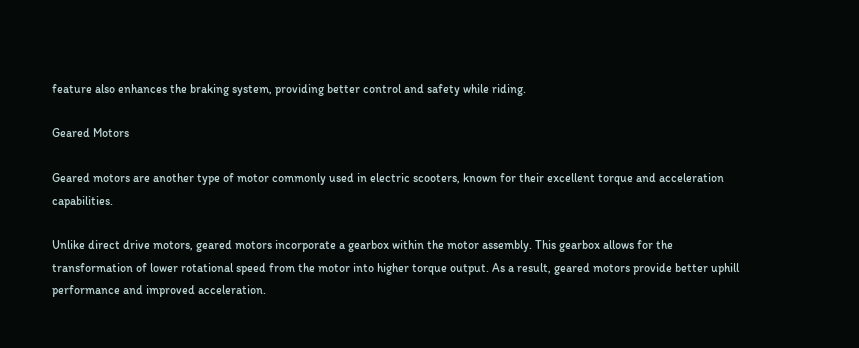feature also enhances the braking system, providing better control and safety while riding.

Geared Motors

Geared motors are another type of motor commonly used in electric scooters, known for their excellent torque and acceleration capabilities.

Unlike direct drive motors, geared motors incorporate a gearbox within the motor assembly. This gearbox allows for the transformation of lower rotational speed from the motor into higher torque output. As a result, geared motors provide better uphill performance and improved acceleration.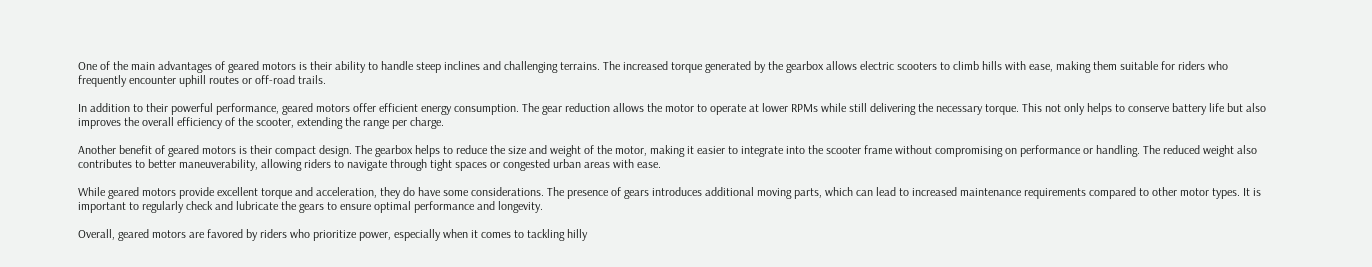One of the main advantages of geared motors is their ability to handle steep inclines and challenging terrains. The increased torque generated by the gearbox allows electric scooters to climb hills with ease, making them suitable for riders who frequently encounter uphill routes or off-road trails.

In addition to their powerful performance, geared motors offer efficient energy consumption. The gear reduction allows the motor to operate at lower RPMs while still delivering the necessary torque. This not only helps to conserve battery life but also improves the overall efficiency of the scooter, extending the range per charge.

Another benefit of geared motors is their compact design. The gearbox helps to reduce the size and weight of the motor, making it easier to integrate into the scooter frame without compromising on performance or handling. The reduced weight also contributes to better maneuverability, allowing riders to navigate through tight spaces or congested urban areas with ease.

While geared motors provide excellent torque and acceleration, they do have some considerations. The presence of gears introduces additional moving parts, which can lead to increased maintenance requirements compared to other motor types. It is important to regularly check and lubricate the gears to ensure optimal performance and longevity.

Overall, geared motors are favored by riders who prioritize power, especially when it comes to tackling hilly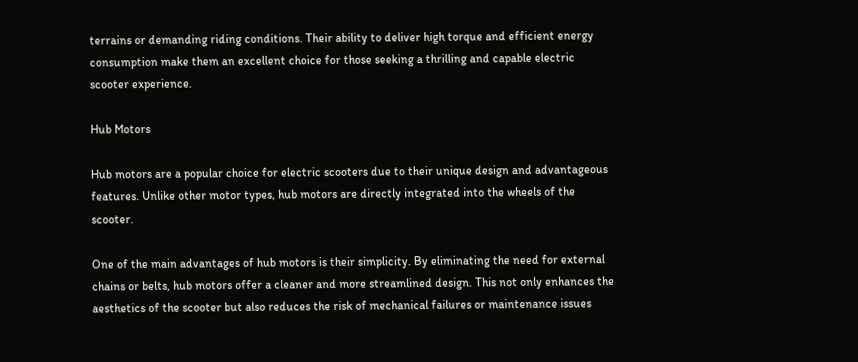terrains or demanding riding conditions. Their ability to deliver high torque and efficient energy consumption make them an excellent choice for those seeking a thrilling and capable electric scooter experience.

Hub Motors

Hub motors are a popular choice for electric scooters due to their unique design and advantageous features. Unlike other motor types, hub motors are directly integrated into the wheels of the scooter.

One of the main advantages of hub motors is their simplicity. By eliminating the need for external chains or belts, hub motors offer a cleaner and more streamlined design. This not only enhances the aesthetics of the scooter but also reduces the risk of mechanical failures or maintenance issues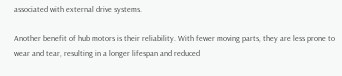associated with external drive systems.

Another benefit of hub motors is their reliability. With fewer moving parts, they are less prone to wear and tear, resulting in a longer lifespan and reduced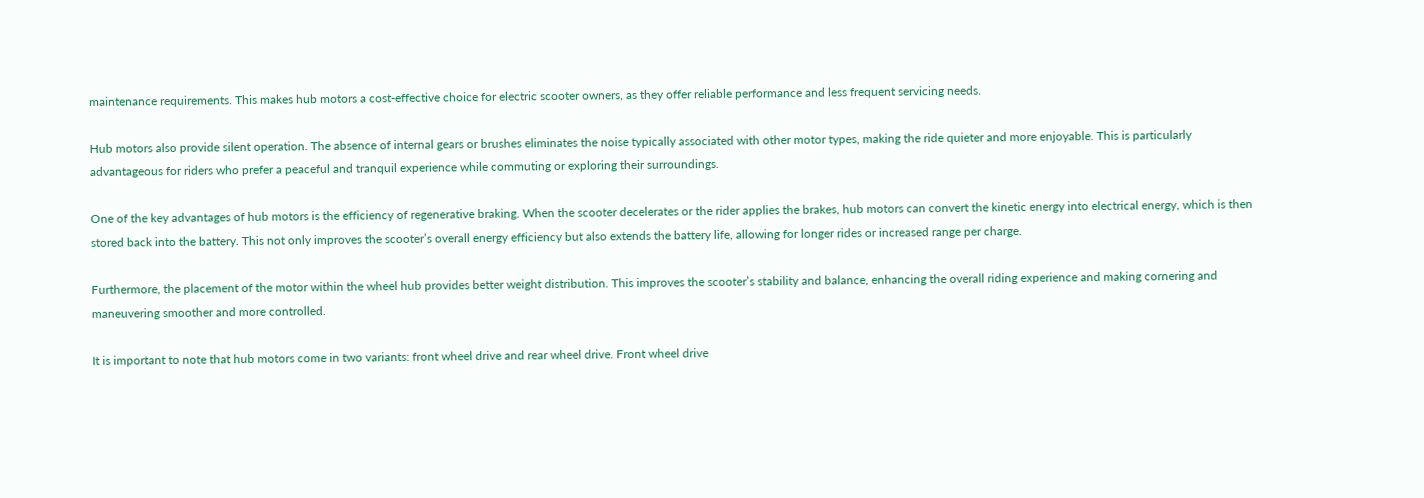maintenance requirements. This makes hub motors a cost-effective choice for electric scooter owners, as they offer reliable performance and less frequent servicing needs.

Hub motors also provide silent operation. The absence of internal gears or brushes eliminates the noise typically associated with other motor types, making the ride quieter and more enjoyable. This is particularly advantageous for riders who prefer a peaceful and tranquil experience while commuting or exploring their surroundings.

One of the key advantages of hub motors is the efficiency of regenerative braking. When the scooter decelerates or the rider applies the brakes, hub motors can convert the kinetic energy into electrical energy, which is then stored back into the battery. This not only improves the scooter’s overall energy efficiency but also extends the battery life, allowing for longer rides or increased range per charge.

Furthermore, the placement of the motor within the wheel hub provides better weight distribution. This improves the scooter’s stability and balance, enhancing the overall riding experience and making cornering and maneuvering smoother and more controlled.

It is important to note that hub motors come in two variants: front wheel drive and rear wheel drive. Front wheel drive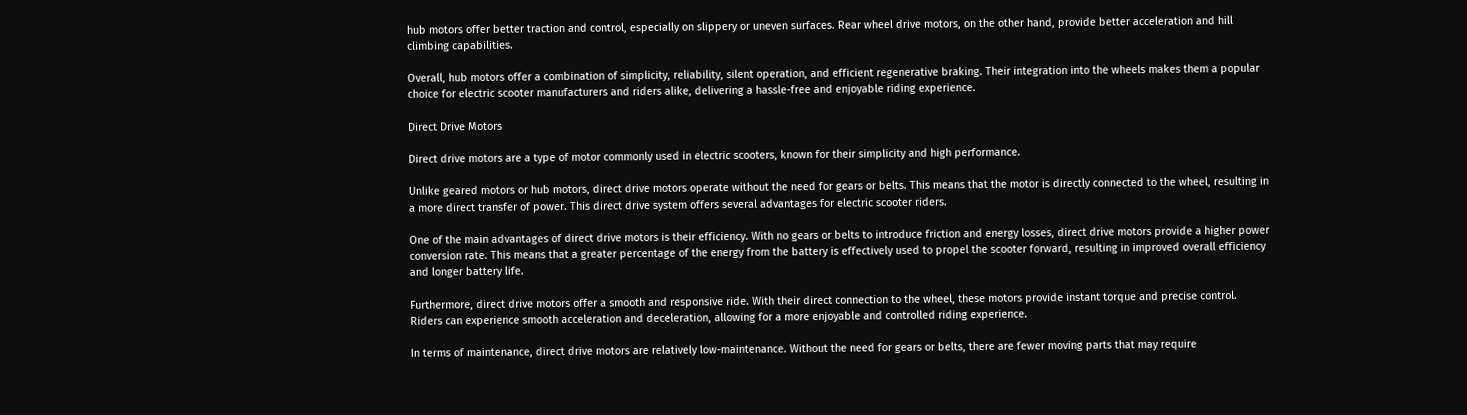hub motors offer better traction and control, especially on slippery or uneven surfaces. Rear wheel drive motors, on the other hand, provide better acceleration and hill climbing capabilities.

Overall, hub motors offer a combination of simplicity, reliability, silent operation, and efficient regenerative braking. Their integration into the wheels makes them a popular choice for electric scooter manufacturers and riders alike, delivering a hassle-free and enjoyable riding experience.

Direct Drive Motors

Direct drive motors are a type of motor commonly used in electric scooters, known for their simplicity and high performance.

Unlike geared motors or hub motors, direct drive motors operate without the need for gears or belts. This means that the motor is directly connected to the wheel, resulting in a more direct transfer of power. This direct drive system offers several advantages for electric scooter riders.

One of the main advantages of direct drive motors is their efficiency. With no gears or belts to introduce friction and energy losses, direct drive motors provide a higher power conversion rate. This means that a greater percentage of the energy from the battery is effectively used to propel the scooter forward, resulting in improved overall efficiency and longer battery life.

Furthermore, direct drive motors offer a smooth and responsive ride. With their direct connection to the wheel, these motors provide instant torque and precise control. Riders can experience smooth acceleration and deceleration, allowing for a more enjoyable and controlled riding experience.

In terms of maintenance, direct drive motors are relatively low-maintenance. Without the need for gears or belts, there are fewer moving parts that may require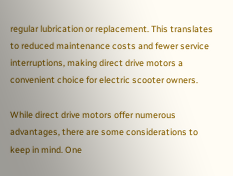regular lubrication or replacement. This translates to reduced maintenance costs and fewer service interruptions, making direct drive motors a convenient choice for electric scooter owners.

While direct drive motors offer numerous advantages, there are some considerations to keep in mind. One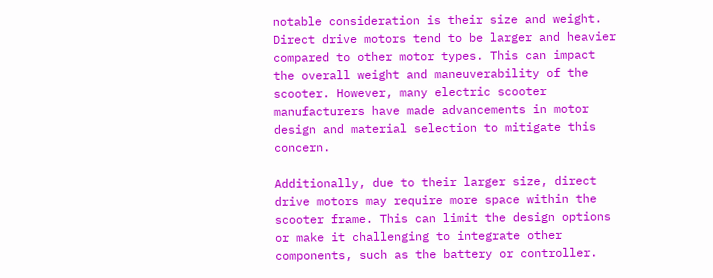notable consideration is their size and weight. Direct drive motors tend to be larger and heavier compared to other motor types. This can impact the overall weight and maneuverability of the scooter. However, many electric scooter manufacturers have made advancements in motor design and material selection to mitigate this concern.

Additionally, due to their larger size, direct drive motors may require more space within the scooter frame. This can limit the design options or make it challenging to integrate other components, such as the battery or controller.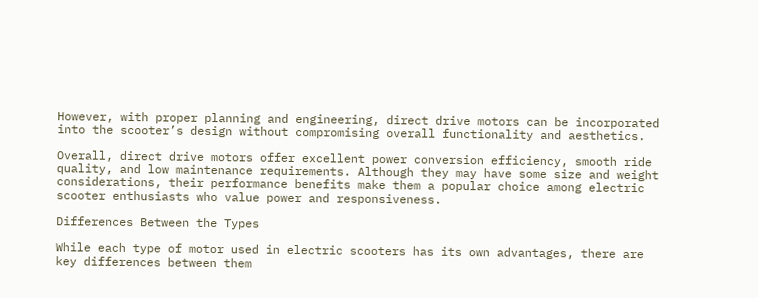However, with proper planning and engineering, direct drive motors can be incorporated into the scooter’s design without compromising overall functionality and aesthetics.

Overall, direct drive motors offer excellent power conversion efficiency, smooth ride quality, and low maintenance requirements. Although they may have some size and weight considerations, their performance benefits make them a popular choice among electric scooter enthusiasts who value power and responsiveness.

Differences Between the Types

While each type of motor used in electric scooters has its own advantages, there are key differences between them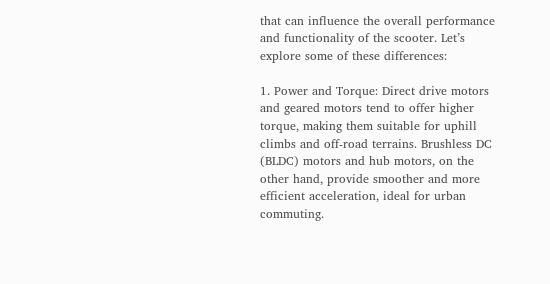that can influence the overall performance and functionality of the scooter. Let’s explore some of these differences:

1. Power and Torque: Direct drive motors and geared motors tend to offer higher torque, making them suitable for uphill climbs and off-road terrains. Brushless DC (BLDC) motors and hub motors, on the other hand, provide smoother and more efficient acceleration, ideal for urban commuting.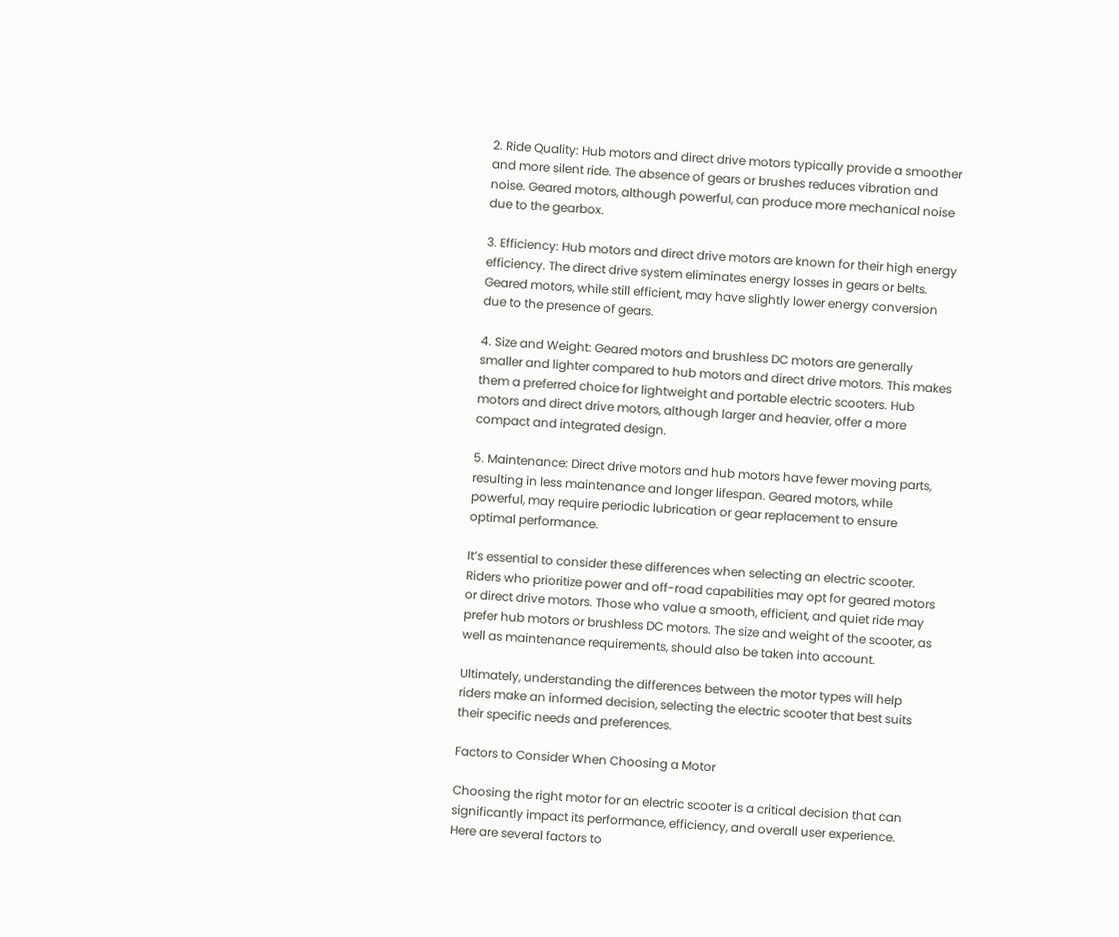2. Ride Quality: Hub motors and direct drive motors typically provide a smoother and more silent ride. The absence of gears or brushes reduces vibration and noise. Geared motors, although powerful, can produce more mechanical noise due to the gearbox.

3. Efficiency: Hub motors and direct drive motors are known for their high energy efficiency. The direct drive system eliminates energy losses in gears or belts. Geared motors, while still efficient, may have slightly lower energy conversion due to the presence of gears.

4. Size and Weight: Geared motors and brushless DC motors are generally smaller and lighter compared to hub motors and direct drive motors. This makes them a preferred choice for lightweight and portable electric scooters. Hub motors and direct drive motors, although larger and heavier, offer a more compact and integrated design.

5. Maintenance: Direct drive motors and hub motors have fewer moving parts, resulting in less maintenance and longer lifespan. Geared motors, while powerful, may require periodic lubrication or gear replacement to ensure optimal performance.

It’s essential to consider these differences when selecting an electric scooter. Riders who prioritize power and off-road capabilities may opt for geared motors or direct drive motors. Those who value a smooth, efficient, and quiet ride may prefer hub motors or brushless DC motors. The size and weight of the scooter, as well as maintenance requirements, should also be taken into account.

Ultimately, understanding the differences between the motor types will help riders make an informed decision, selecting the electric scooter that best suits their specific needs and preferences.

Factors to Consider When Choosing a Motor

Choosing the right motor for an electric scooter is a critical decision that can significantly impact its performance, efficiency, and overall user experience. Here are several factors to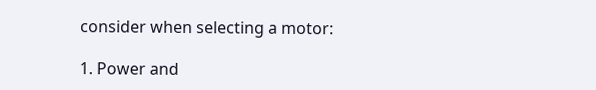consider when selecting a motor:

1. Power and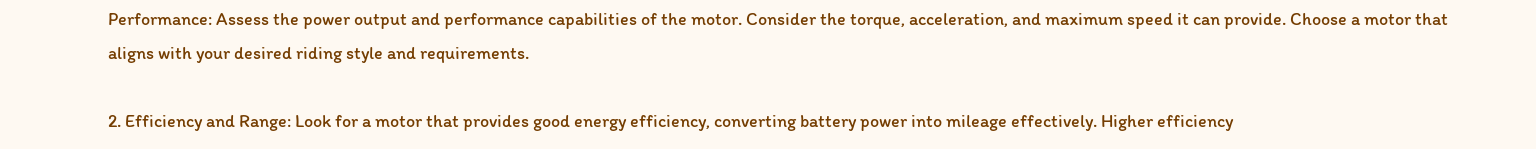Performance: Assess the power output and performance capabilities of the motor. Consider the torque, acceleration, and maximum speed it can provide. Choose a motor that aligns with your desired riding style and requirements.

2. Efficiency and Range: Look for a motor that provides good energy efficiency, converting battery power into mileage effectively. Higher efficiency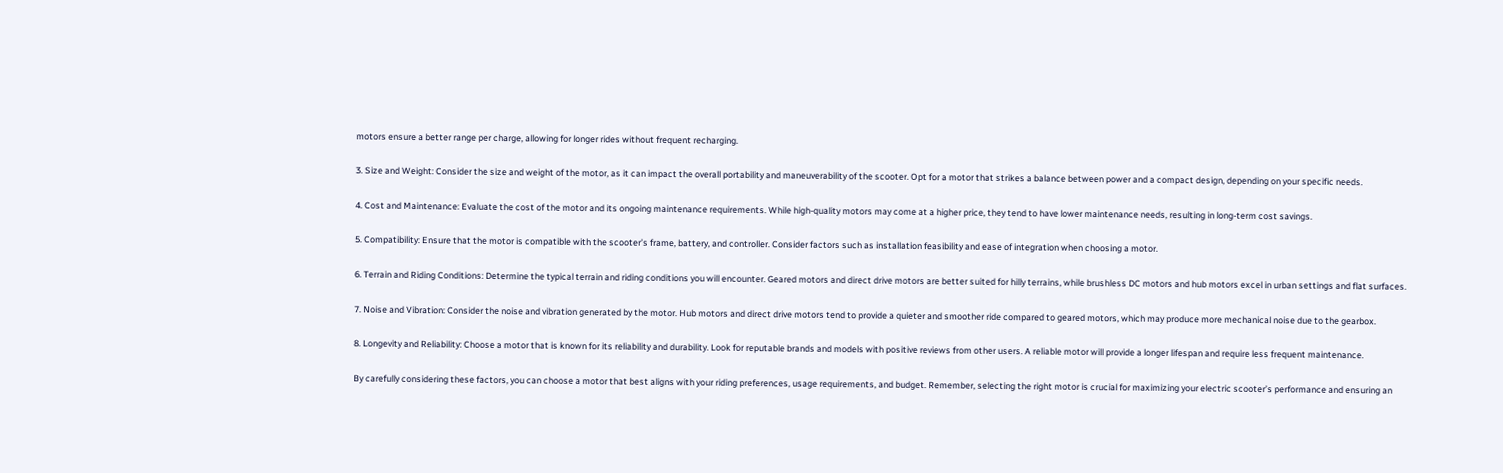motors ensure a better range per charge, allowing for longer rides without frequent recharging.

3. Size and Weight: Consider the size and weight of the motor, as it can impact the overall portability and maneuverability of the scooter. Opt for a motor that strikes a balance between power and a compact design, depending on your specific needs.

4. Cost and Maintenance: Evaluate the cost of the motor and its ongoing maintenance requirements. While high-quality motors may come at a higher price, they tend to have lower maintenance needs, resulting in long-term cost savings.

5. Compatibility: Ensure that the motor is compatible with the scooter’s frame, battery, and controller. Consider factors such as installation feasibility and ease of integration when choosing a motor.

6. Terrain and Riding Conditions: Determine the typical terrain and riding conditions you will encounter. Geared motors and direct drive motors are better suited for hilly terrains, while brushless DC motors and hub motors excel in urban settings and flat surfaces.

7. Noise and Vibration: Consider the noise and vibration generated by the motor. Hub motors and direct drive motors tend to provide a quieter and smoother ride compared to geared motors, which may produce more mechanical noise due to the gearbox.

8. Longevity and Reliability: Choose a motor that is known for its reliability and durability. Look for reputable brands and models with positive reviews from other users. A reliable motor will provide a longer lifespan and require less frequent maintenance.

By carefully considering these factors, you can choose a motor that best aligns with your riding preferences, usage requirements, and budget. Remember, selecting the right motor is crucial for maximizing your electric scooter’s performance and ensuring an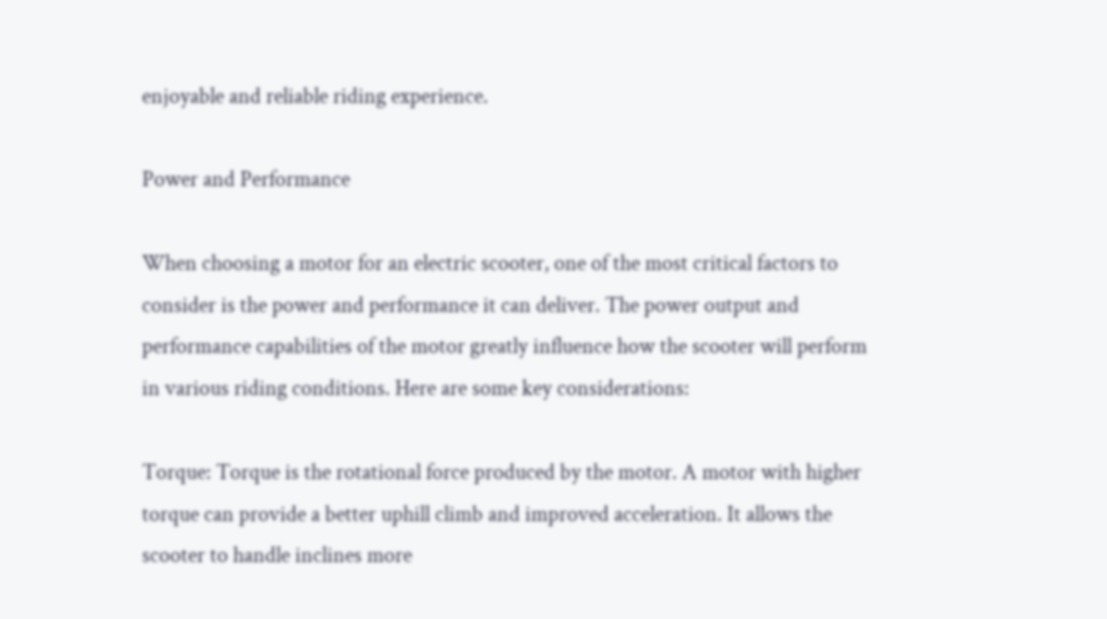enjoyable and reliable riding experience.

Power and Performance

When choosing a motor for an electric scooter, one of the most critical factors to consider is the power and performance it can deliver. The power output and performance capabilities of the motor greatly influence how the scooter will perform in various riding conditions. Here are some key considerations:

Torque: Torque is the rotational force produced by the motor. A motor with higher torque can provide a better uphill climb and improved acceleration. It allows the scooter to handle inclines more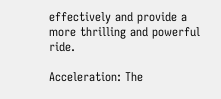effectively and provide a more thrilling and powerful ride.

Acceleration: The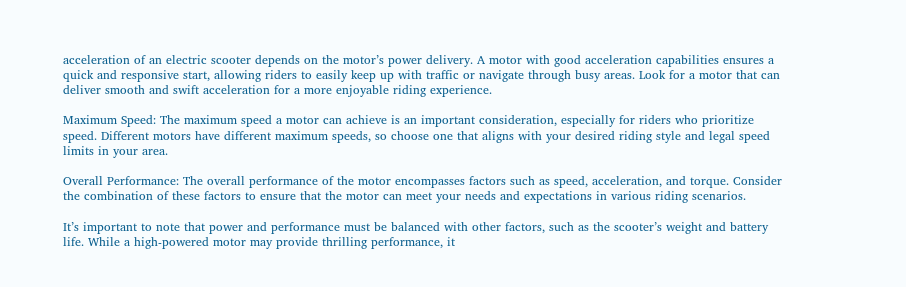acceleration of an electric scooter depends on the motor’s power delivery. A motor with good acceleration capabilities ensures a quick and responsive start, allowing riders to easily keep up with traffic or navigate through busy areas. Look for a motor that can deliver smooth and swift acceleration for a more enjoyable riding experience.

Maximum Speed: The maximum speed a motor can achieve is an important consideration, especially for riders who prioritize speed. Different motors have different maximum speeds, so choose one that aligns with your desired riding style and legal speed limits in your area.

Overall Performance: The overall performance of the motor encompasses factors such as speed, acceleration, and torque. Consider the combination of these factors to ensure that the motor can meet your needs and expectations in various riding scenarios.

It’s important to note that power and performance must be balanced with other factors, such as the scooter’s weight and battery life. While a high-powered motor may provide thrilling performance, it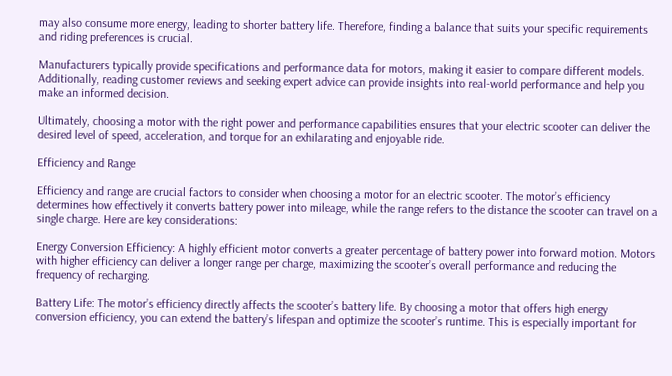may also consume more energy, leading to shorter battery life. Therefore, finding a balance that suits your specific requirements and riding preferences is crucial.

Manufacturers typically provide specifications and performance data for motors, making it easier to compare different models. Additionally, reading customer reviews and seeking expert advice can provide insights into real-world performance and help you make an informed decision.

Ultimately, choosing a motor with the right power and performance capabilities ensures that your electric scooter can deliver the desired level of speed, acceleration, and torque for an exhilarating and enjoyable ride.

Efficiency and Range

Efficiency and range are crucial factors to consider when choosing a motor for an electric scooter. The motor’s efficiency determines how effectively it converts battery power into mileage, while the range refers to the distance the scooter can travel on a single charge. Here are key considerations:

Energy Conversion Efficiency: A highly efficient motor converts a greater percentage of battery power into forward motion. Motors with higher efficiency can deliver a longer range per charge, maximizing the scooter’s overall performance and reducing the frequency of recharging.

Battery Life: The motor’s efficiency directly affects the scooter’s battery life. By choosing a motor that offers high energy conversion efficiency, you can extend the battery’s lifespan and optimize the scooter’s runtime. This is especially important for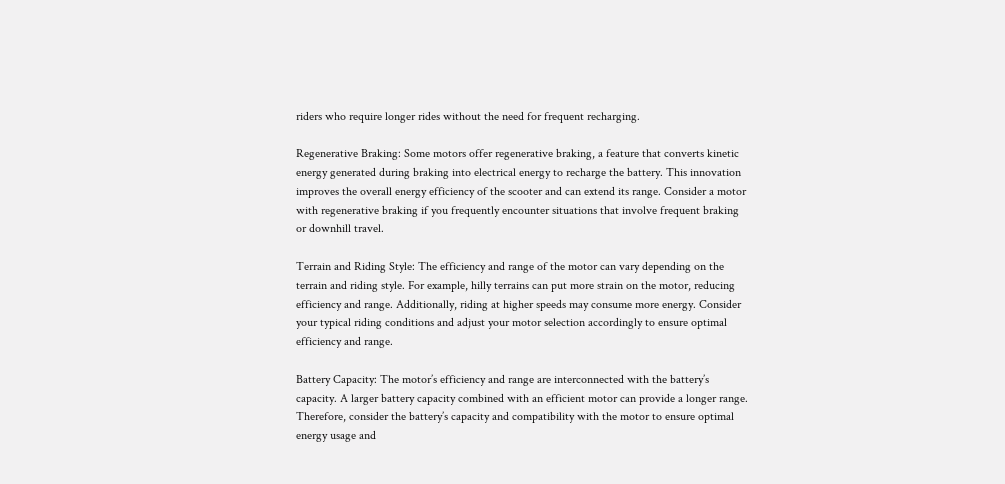riders who require longer rides without the need for frequent recharging.

Regenerative Braking: Some motors offer regenerative braking, a feature that converts kinetic energy generated during braking into electrical energy to recharge the battery. This innovation improves the overall energy efficiency of the scooter and can extend its range. Consider a motor with regenerative braking if you frequently encounter situations that involve frequent braking or downhill travel.

Terrain and Riding Style: The efficiency and range of the motor can vary depending on the terrain and riding style. For example, hilly terrains can put more strain on the motor, reducing efficiency and range. Additionally, riding at higher speeds may consume more energy. Consider your typical riding conditions and adjust your motor selection accordingly to ensure optimal efficiency and range.

Battery Capacity: The motor’s efficiency and range are interconnected with the battery’s capacity. A larger battery capacity combined with an efficient motor can provide a longer range. Therefore, consider the battery’s capacity and compatibility with the motor to ensure optimal energy usage and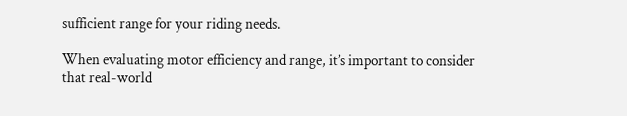sufficient range for your riding needs.

When evaluating motor efficiency and range, it’s important to consider that real-world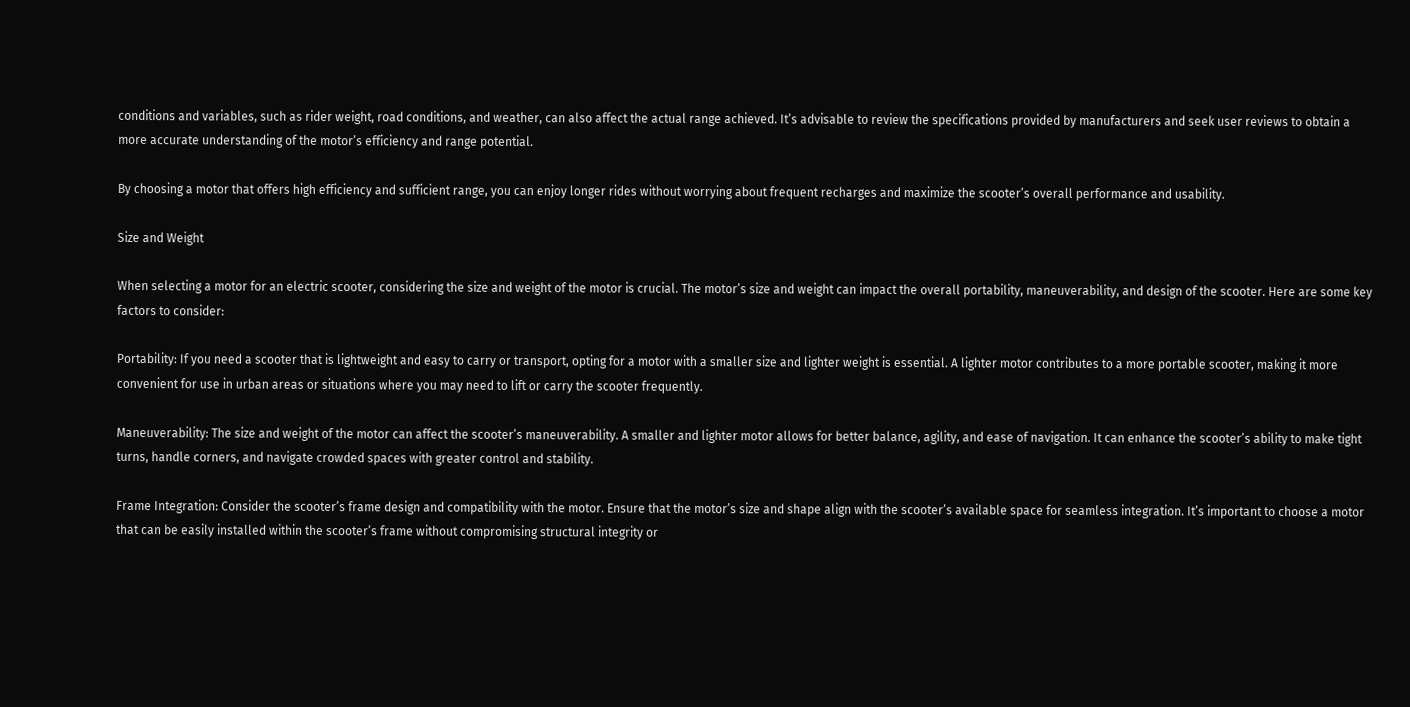conditions and variables, such as rider weight, road conditions, and weather, can also affect the actual range achieved. It’s advisable to review the specifications provided by manufacturers and seek user reviews to obtain a more accurate understanding of the motor’s efficiency and range potential.

By choosing a motor that offers high efficiency and sufficient range, you can enjoy longer rides without worrying about frequent recharges and maximize the scooter’s overall performance and usability.

Size and Weight

When selecting a motor for an electric scooter, considering the size and weight of the motor is crucial. The motor’s size and weight can impact the overall portability, maneuverability, and design of the scooter. Here are some key factors to consider:

Portability: If you need a scooter that is lightweight and easy to carry or transport, opting for a motor with a smaller size and lighter weight is essential. A lighter motor contributes to a more portable scooter, making it more convenient for use in urban areas or situations where you may need to lift or carry the scooter frequently.

Maneuverability: The size and weight of the motor can affect the scooter’s maneuverability. A smaller and lighter motor allows for better balance, agility, and ease of navigation. It can enhance the scooter’s ability to make tight turns, handle corners, and navigate crowded spaces with greater control and stability.

Frame Integration: Consider the scooter’s frame design and compatibility with the motor. Ensure that the motor’s size and shape align with the scooter’s available space for seamless integration. It’s important to choose a motor that can be easily installed within the scooter’s frame without compromising structural integrity or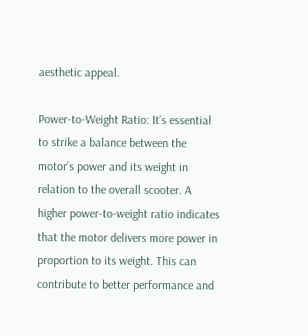aesthetic appeal.

Power-to-Weight Ratio: It’s essential to strike a balance between the motor’s power and its weight in relation to the overall scooter. A higher power-to-weight ratio indicates that the motor delivers more power in proportion to its weight. This can contribute to better performance and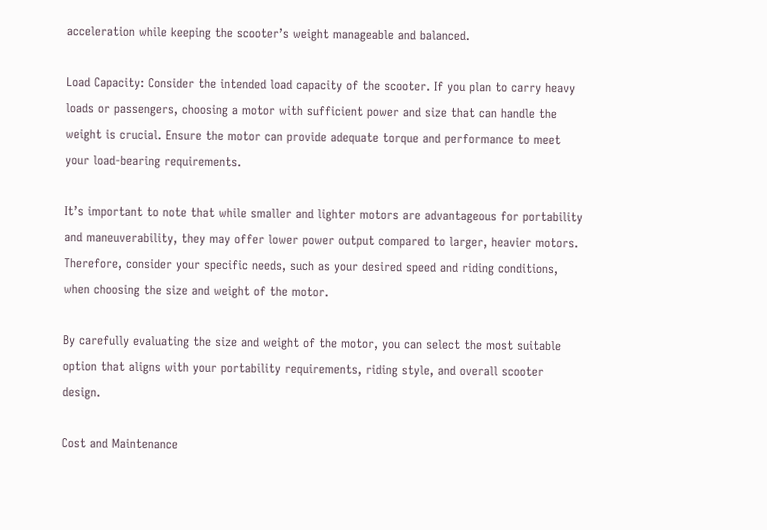acceleration while keeping the scooter’s weight manageable and balanced.

Load Capacity: Consider the intended load capacity of the scooter. If you plan to carry heavy loads or passengers, choosing a motor with sufficient power and size that can handle the weight is crucial. Ensure the motor can provide adequate torque and performance to meet your load-bearing requirements.

It’s important to note that while smaller and lighter motors are advantageous for portability and maneuverability, they may offer lower power output compared to larger, heavier motors. Therefore, consider your specific needs, such as your desired speed and riding conditions, when choosing the size and weight of the motor.

By carefully evaluating the size and weight of the motor, you can select the most suitable option that aligns with your portability requirements, riding style, and overall scooter design.

Cost and Maintenance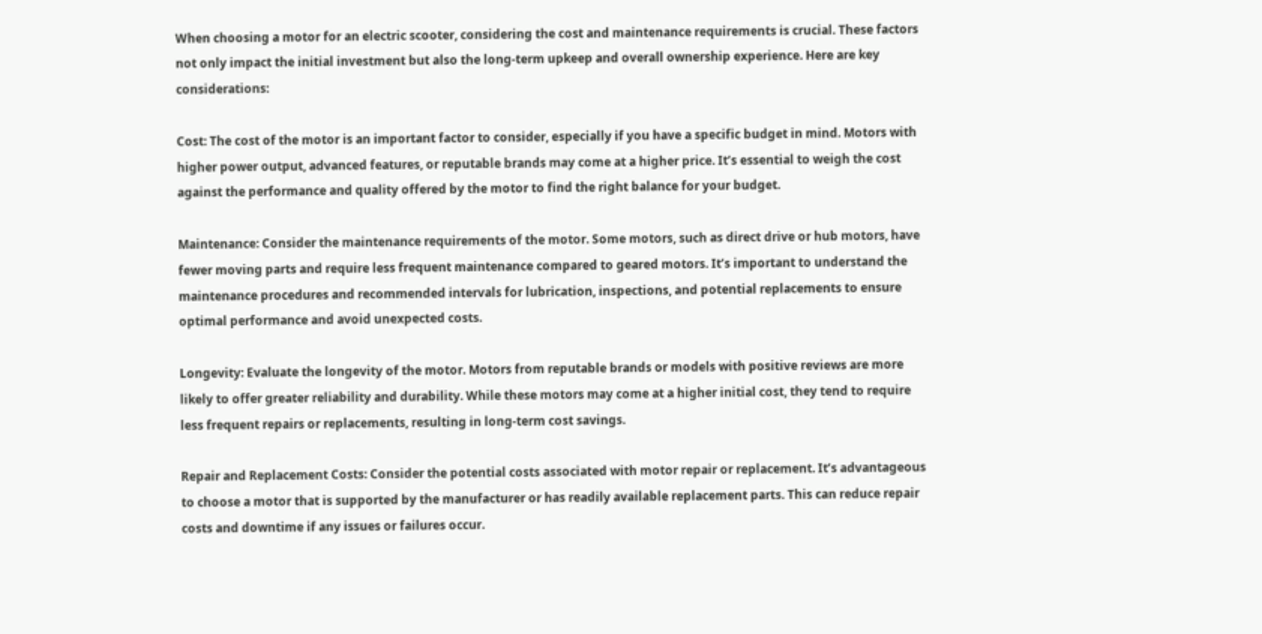When choosing a motor for an electric scooter, considering the cost and maintenance requirements is crucial. These factors not only impact the initial investment but also the long-term upkeep and overall ownership experience. Here are key considerations:

Cost: The cost of the motor is an important factor to consider, especially if you have a specific budget in mind. Motors with higher power output, advanced features, or reputable brands may come at a higher price. It’s essential to weigh the cost against the performance and quality offered by the motor to find the right balance for your budget.

Maintenance: Consider the maintenance requirements of the motor. Some motors, such as direct drive or hub motors, have fewer moving parts and require less frequent maintenance compared to geared motors. It’s important to understand the maintenance procedures and recommended intervals for lubrication, inspections, and potential replacements to ensure optimal performance and avoid unexpected costs.

Longevity: Evaluate the longevity of the motor. Motors from reputable brands or models with positive reviews are more likely to offer greater reliability and durability. While these motors may come at a higher initial cost, they tend to require less frequent repairs or replacements, resulting in long-term cost savings.

Repair and Replacement Costs: Consider the potential costs associated with motor repair or replacement. It’s advantageous to choose a motor that is supported by the manufacturer or has readily available replacement parts. This can reduce repair costs and downtime if any issues or failures occur.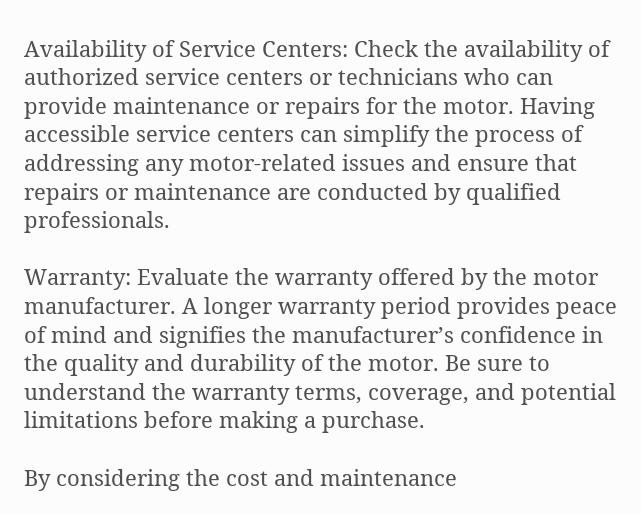Availability of Service Centers: Check the availability of authorized service centers or technicians who can provide maintenance or repairs for the motor. Having accessible service centers can simplify the process of addressing any motor-related issues and ensure that repairs or maintenance are conducted by qualified professionals.

Warranty: Evaluate the warranty offered by the motor manufacturer. A longer warranty period provides peace of mind and signifies the manufacturer’s confidence in the quality and durability of the motor. Be sure to understand the warranty terms, coverage, and potential limitations before making a purchase.

By considering the cost and maintenance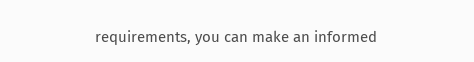requirements, you can make an informed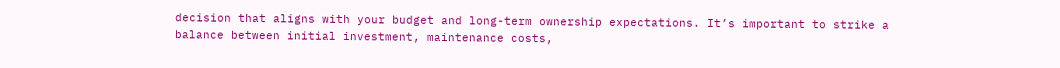decision that aligns with your budget and long-term ownership expectations. It’s important to strike a balance between initial investment, maintenance costs,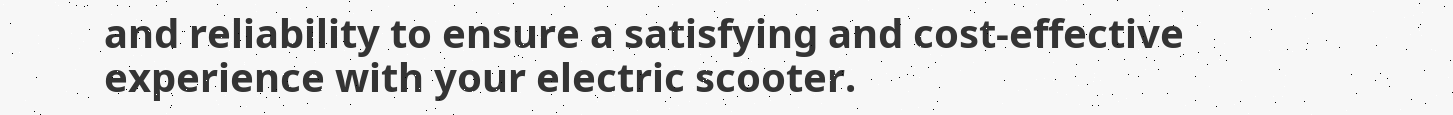and reliability to ensure a satisfying and cost-effective experience with your electric scooter.